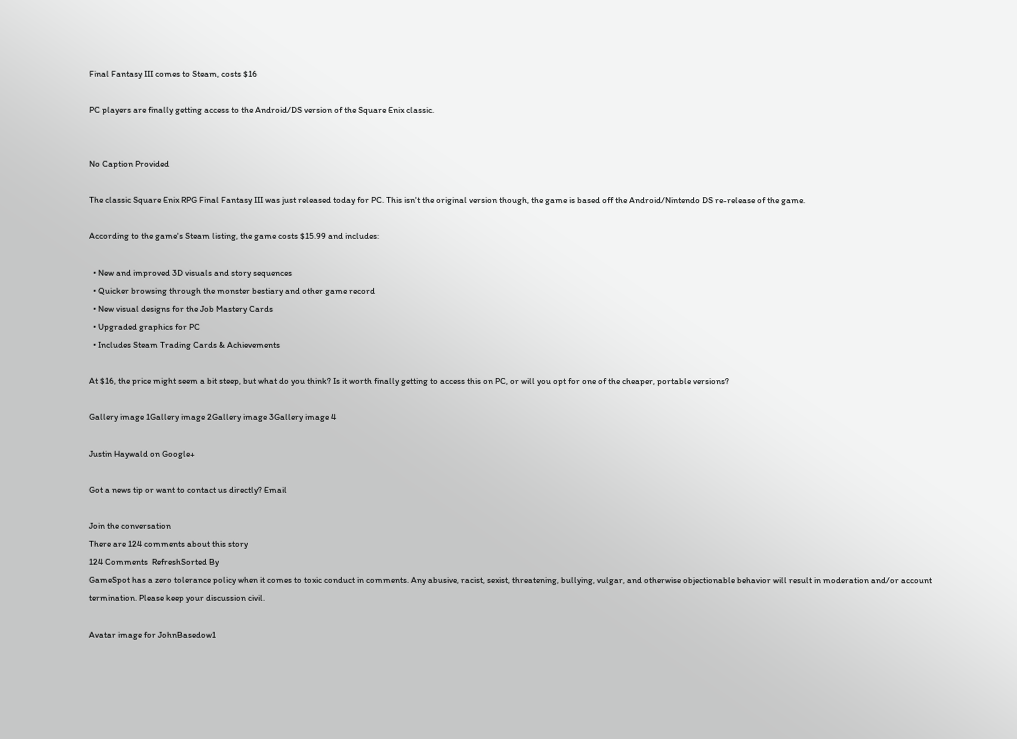Final Fantasy III comes to Steam, costs $16

PC players are finally getting access to the Android/DS version of the Square Enix classic.


No Caption Provided

The classic Square Enix RPG Final Fantasy III was just released today for PC. This isn't the original version though, the game is based off the Android/Nintendo DS re-release of the game.

According to the game's Steam listing, the game costs $15.99 and includes:

  • New and improved 3D visuals and story sequences
  • Quicker browsing through the monster bestiary and other game record
  • New visual designs for the Job Mastery Cards
  • Upgraded graphics for PC
  • Includes Steam Trading Cards & Achievements

At $16, the price might seem a bit steep, but what do you think? Is it worth finally getting to access this on PC, or will you opt for one of the cheaper, portable versions?

Gallery image 1Gallery image 2Gallery image 3Gallery image 4

Justin Haywald on Google+

Got a news tip or want to contact us directly? Email

Join the conversation
There are 124 comments about this story
124 Comments  RefreshSorted By
GameSpot has a zero tolerance policy when it comes to toxic conduct in comments. Any abusive, racist, sexist, threatening, bullying, vulgar, and otherwise objectionable behavior will result in moderation and/or account termination. Please keep your discussion civil.

Avatar image for JohnBasedow1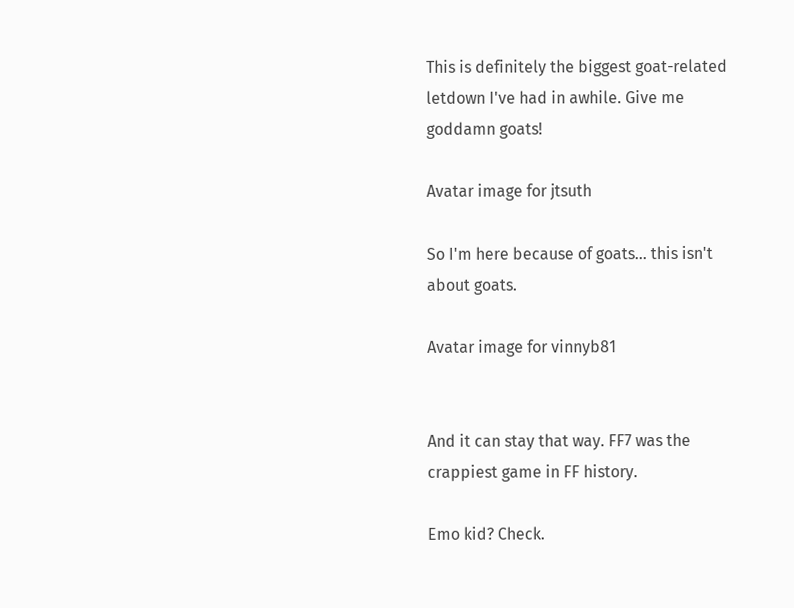This is definitely the biggest goat-related letdown I've had in awhile. Give me goddamn goats!

Avatar image for jtsuth

So I'm here because of goats... this isn't about goats.

Avatar image for vinnyb81


And it can stay that way. FF7 was the crappiest game in FF history.

Emo kid? Check.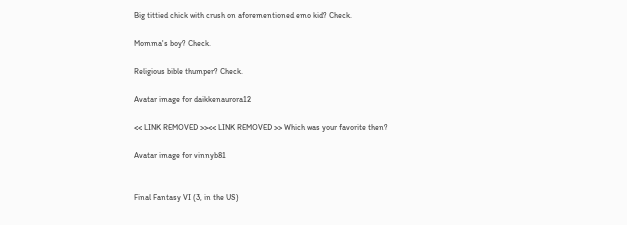Big tittied chick with crush on aforementioned emo kid? Check.

Momma's boy? Check.

Religious bible thumper? Check.

Avatar image for daikkenaurora12

<< LINK REMOVED >><< LINK REMOVED >> Which was your favorite then?

Avatar image for vinnyb81


Final Fantasy VI (3, in the US)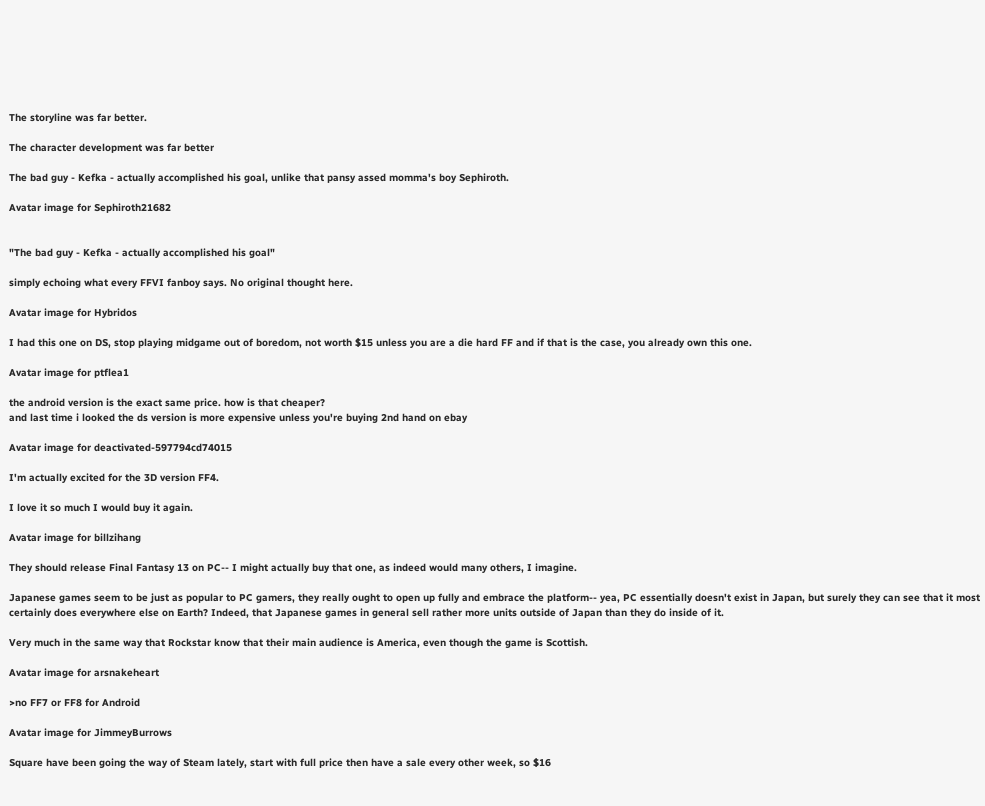The storyline was far better.

The character development was far better

The bad guy - Kefka - actually accomplished his goal, unlike that pansy assed momma's boy Sephiroth.

Avatar image for Sephiroth21682


"The bad guy - Kefka - actually accomplished his goal"

simply echoing what every FFVI fanboy says. No original thought here.

Avatar image for Hybridos

I had this one on DS, stop playing midgame out of boredom, not worth $15 unless you are a die hard FF and if that is the case, you already own this one.

Avatar image for ptflea1

the android version is the exact same price. how is that cheaper?
and last time i looked the ds version is more expensive unless you're buying 2nd hand on ebay

Avatar image for deactivated-597794cd74015

I'm actually excited for the 3D version FF4.

I love it so much I would buy it again.

Avatar image for billzihang

They should release Final Fantasy 13 on PC-- I might actually buy that one, as indeed would many others, I imagine.

Japanese games seem to be just as popular to PC gamers, they really ought to open up fully and embrace the platform-- yea, PC essentially doesn't exist in Japan, but surely they can see that it most certainly does everywhere else on Earth? Indeed, that Japanese games in general sell rather more units outside of Japan than they do inside of it.

Very much in the same way that Rockstar know that their main audience is America, even though the game is Scottish.

Avatar image for arsnakeheart

>no FF7 or FF8 for Android

Avatar image for JimmeyBurrows

Square have been going the way of Steam lately, start with full price then have a sale every other week, so $16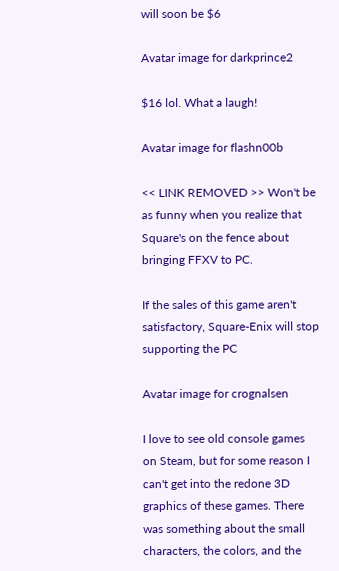will soon be $6

Avatar image for darkprince2

$16 lol. What a laugh!

Avatar image for flashn00b

<< LINK REMOVED >> Won't be as funny when you realize that Square's on the fence about bringing FFXV to PC.

If the sales of this game aren't satisfactory, Square-Enix will stop supporting the PC

Avatar image for crognalsen

I love to see old console games on Steam, but for some reason I can't get into the redone 3D graphics of these games. There was something about the small characters, the colors, and the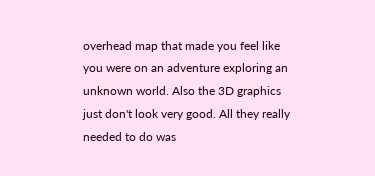overhead map that made you feel like you were on an adventure exploring an unknown world. Also the 3D graphics just don't look very good. All they really needed to do was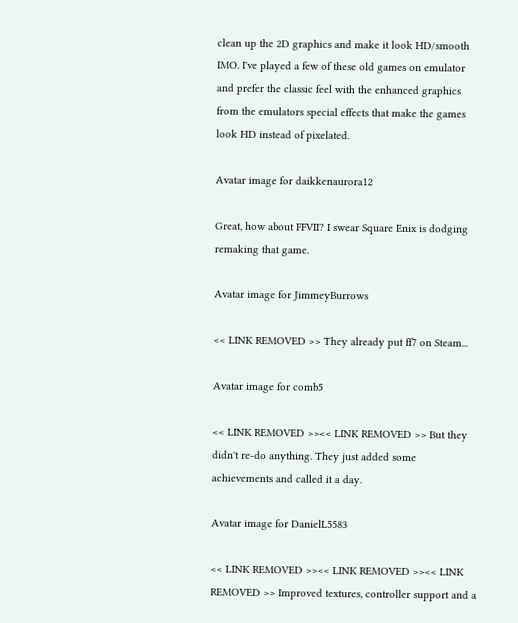clean up the 2D graphics and make it look HD/smooth IMO. I've played a few of these old games on emulator and prefer the classic feel with the enhanced graphics from the emulators special effects that make the games look HD instead of pixelated.

Avatar image for daikkenaurora12

Great, how about FFVII? I swear Square Enix is dodging remaking that game.

Avatar image for JimmeyBurrows

<< LINK REMOVED >> They already put ff7 on Steam...

Avatar image for comb5

<< LINK REMOVED >><< LINK REMOVED >> But they didn't re-do anything. They just added some achievements and called it a day.

Avatar image for DanielL5583

<< LINK REMOVED >><< LINK REMOVED >><< LINK REMOVED >> Improved textures, controller support and a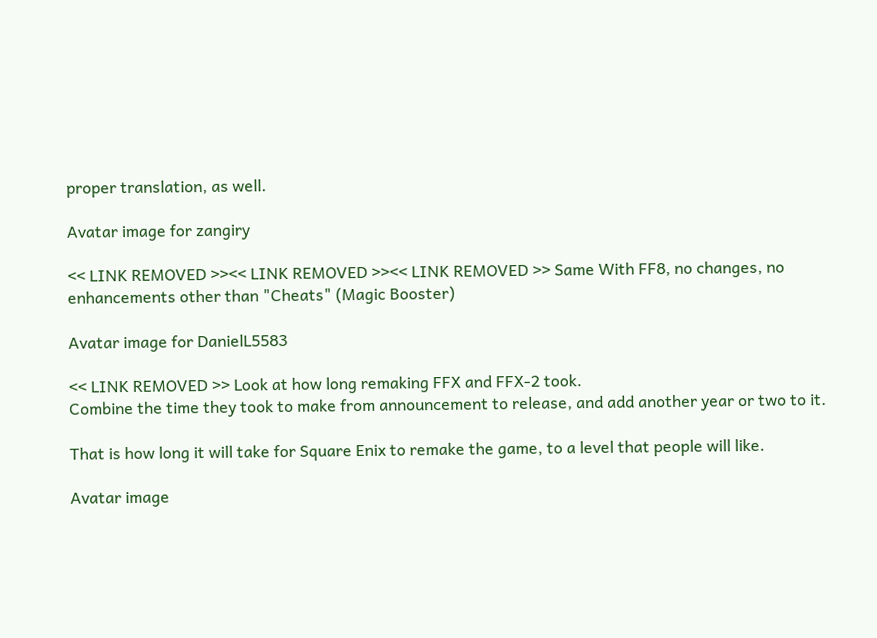proper translation, as well.

Avatar image for zangiry

<< LINK REMOVED >><< LINK REMOVED >><< LINK REMOVED >> Same With FF8, no changes, no enhancements other than "Cheats" (Magic Booster)

Avatar image for DanielL5583

<< LINK REMOVED >> Look at how long remaking FFX and FFX-2 took.
Combine the time they took to make from announcement to release, and add another year or two to it.

That is how long it will take for Square Enix to remake the game, to a level that people will like.

Avatar image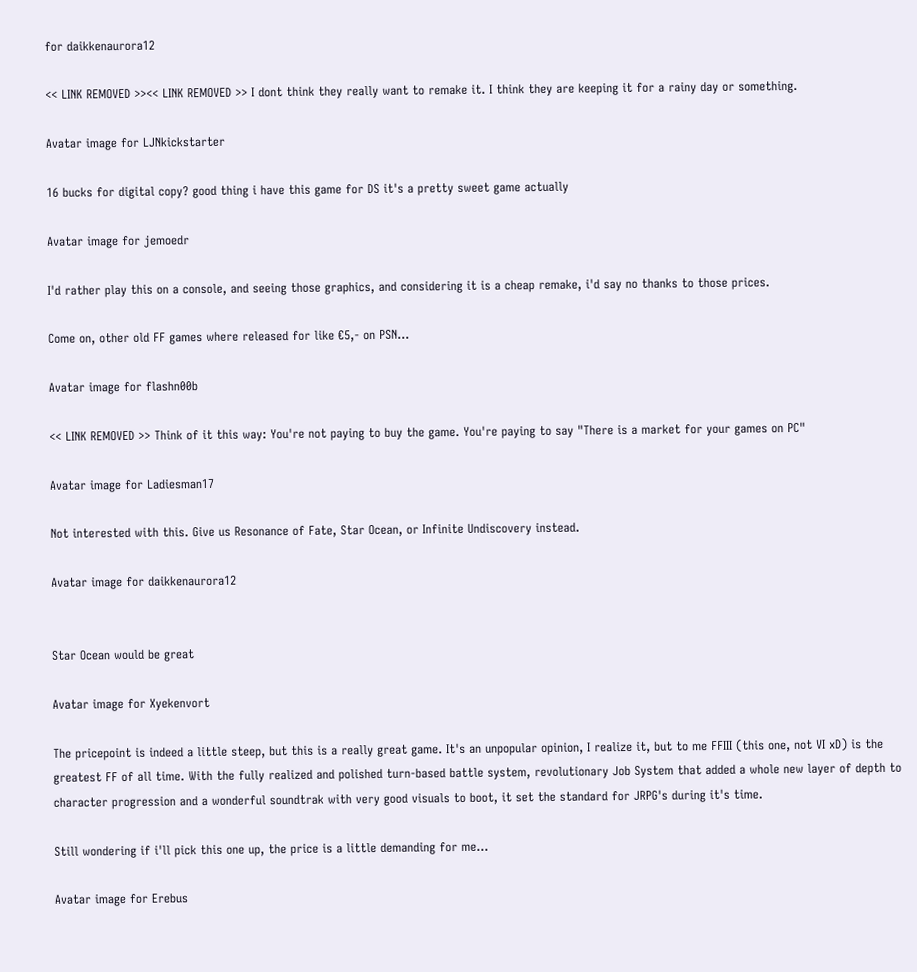for daikkenaurora12

<< LINK REMOVED >><< LINK REMOVED >> I dont think they really want to remake it. I think they are keeping it for a rainy day or something.

Avatar image for LJNkickstarter

16 bucks for digital copy? good thing i have this game for DS it's a pretty sweet game actually

Avatar image for jemoedr

I'd rather play this on a console, and seeing those graphics, and considering it is a cheap remake, i'd say no thanks to those prices.

Come on, other old FF games where released for like €5,- on PSN...

Avatar image for flashn00b

<< LINK REMOVED >> Think of it this way: You're not paying to buy the game. You're paying to say "There is a market for your games on PC"

Avatar image for Ladiesman17

Not interested with this. Give us Resonance of Fate, Star Ocean, or Infinite Undiscovery instead.

Avatar image for daikkenaurora12


Star Ocean would be great

Avatar image for Xyekenvort

The pricepoint is indeed a little steep, but this is a really great game. It's an unpopular opinion, I realize it, but to me FFIII (this one, not VI xD) is the greatest FF of all time. With the fully realized and polished turn-based battle system, revolutionary Job System that added a whole new layer of depth to character progression and a wonderful soundtrak with very good visuals to boot, it set the standard for JRPG's during it's time.

Still wondering if i'll pick this one up, the price is a little demanding for me...

Avatar image for Erebus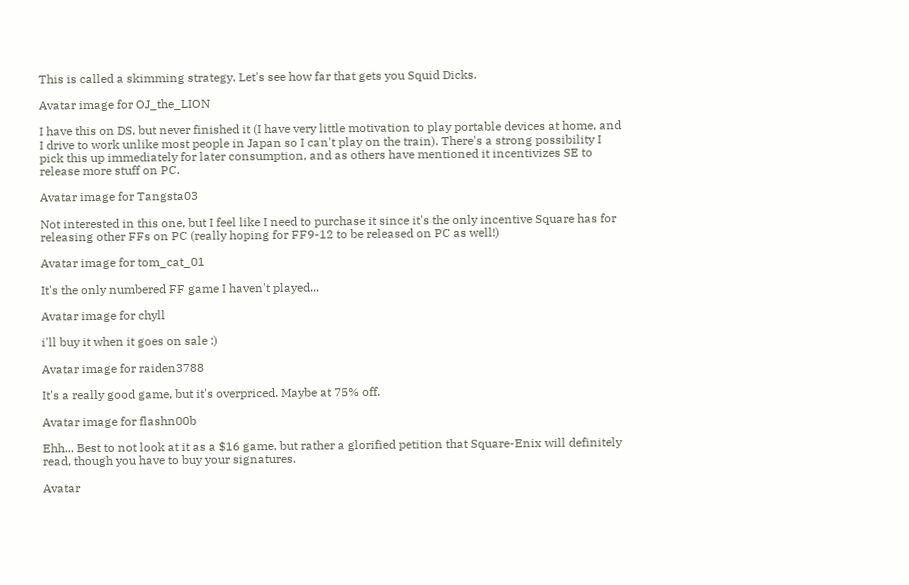This is called a skimming strategy. Let's see how far that gets you Squid Dicks.

Avatar image for OJ_the_LION

I have this on DS, but never finished it (I have very little motivation to play portable devices at home, and I drive to work unlike most people in Japan so I can't play on the train). There's a strong possibility I pick this up immediately for later consumption, and as others have mentioned it incentivizes SE to release more stuff on PC.

Avatar image for Tangsta03

Not interested in this one, but I feel like I need to purchase it since it's the only incentive Square has for releasing other FFs on PC (really hoping for FF9-12 to be released on PC as well!)

Avatar image for tom_cat_01

It's the only numbered FF game I haven't played...

Avatar image for chyll

i'll buy it when it goes on sale :)

Avatar image for raiden3788

It's a really good game, but it's overpriced. Maybe at 75% off.

Avatar image for flashn00b

Ehh... Best to not look at it as a $16 game, but rather a glorified petition that Square-Enix will definitely read, though you have to buy your signatures.

Avatar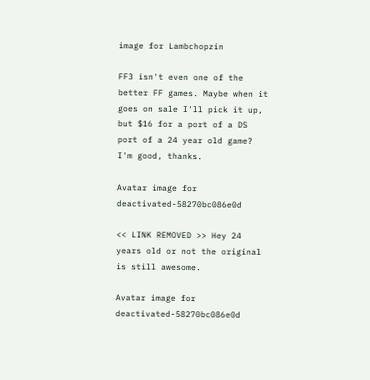image for Lambchopzin

FF3 isn't even one of the better FF games. Maybe when it goes on sale I'll pick it up, but $16 for a port of a DS port of a 24 year old game? I'm good, thanks.

Avatar image for deactivated-58270bc086e0d

<< LINK REMOVED >> Hey 24 years old or not the original is still awesome.

Avatar image for deactivated-58270bc086e0d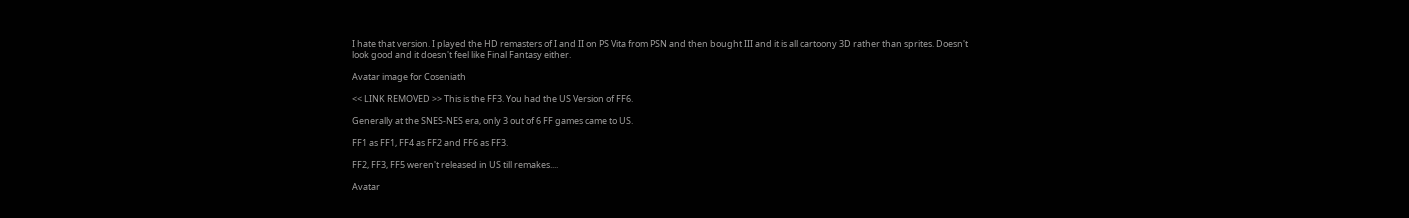I hate that version. I played the HD remasters of I and II on PS Vita from PSN and then bought III and it is all cartoony 3D rather than sprites. Doesn't look good and it doesn't feel like Final Fantasy either.

Avatar image for Coseniath

<< LINK REMOVED >> This is the FF3. You had the US Version of FF6.

Generally at the SNES-NES era, only 3 out of 6 FF games came to US.

FF1 as FF1, FF4 as FF2 and FF6 as FF3.

FF2, FF3, FF5 weren't released in US till remakes....

Avatar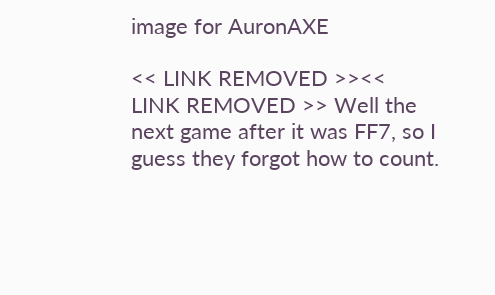image for AuronAXE

<< LINK REMOVED >><< LINK REMOVED >> Well the next game after it was FF7, so I guess they forgot how to count.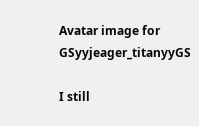Avatar image for GSyyjeager_titanyyGS

I still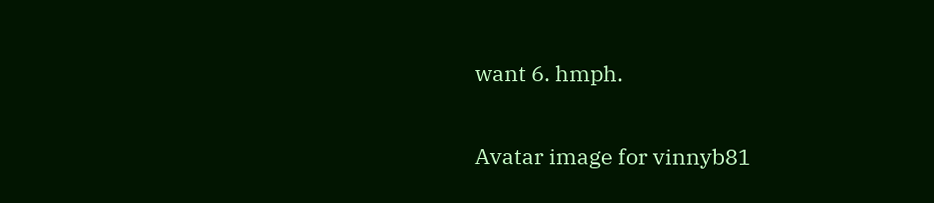want 6. hmph.

Avatar image for vinnyb81